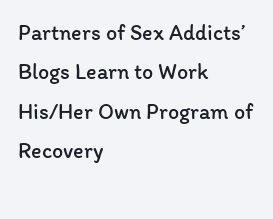Partners of Sex Addicts’ Blogs Learn to Work His/Her Own Program of Recovery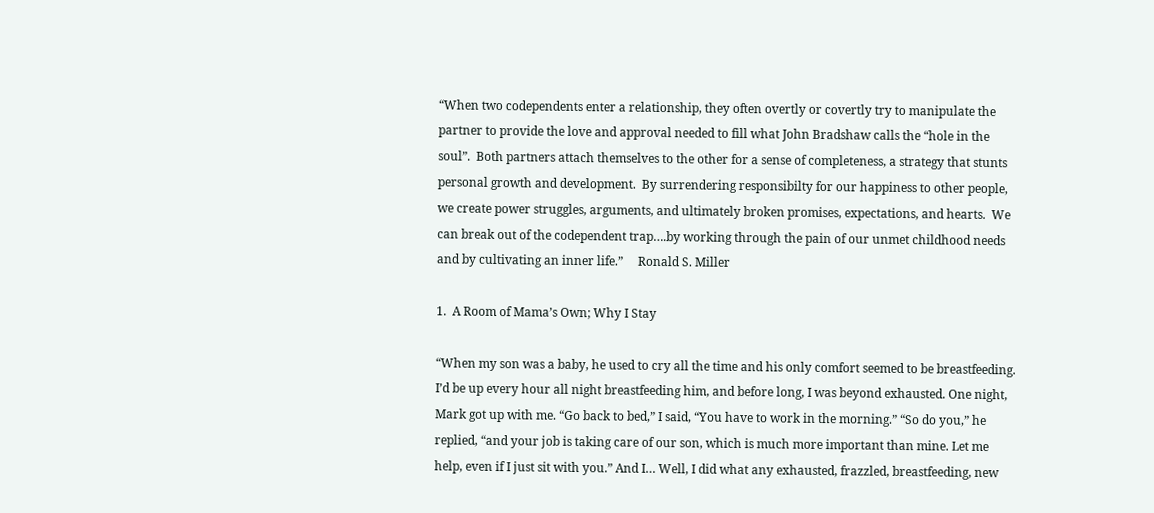“When two codependents enter a relationship, they often overtly or covertly try to manipulate the partner to provide the love and approval needed to fill what John Bradshaw calls the “hole in the soul”.  Both partners attach themselves to the other for a sense of completeness, a strategy that stunts personal growth and development.  By surrendering responsibilty for our happiness to other people, we create power struggles, arguments, and ultimately broken promises, expectations, and hearts.  We can break out of the codependent trap….by working through the pain of our unmet childhood needs and by cultivating an inner life.”     Ronald S. Miller

1.  A Room of Mama’s Own; Why I Stay

“When my son was a baby, he used to cry all the time and his only comfort seemed to be breastfeeding. I’d be up every hour all night breastfeeding him, and before long, I was beyond exhausted. One night, Mark got up with me. “Go back to bed,” I said, “You have to work in the morning.” “So do you,” he replied, “and your job is taking care of our son, which is much more important than mine. Let me help, even if I just sit with you.” And I… Well, I did what any exhausted, frazzled, breastfeeding, new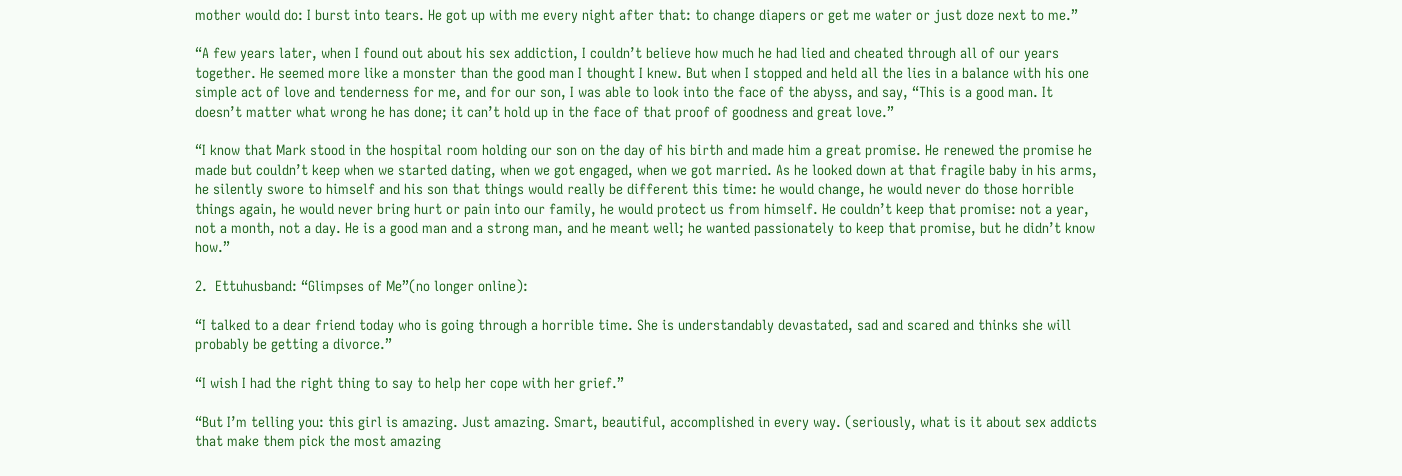mother would do: I burst into tears. He got up with me every night after that: to change diapers or get me water or just doze next to me.”

“A few years later, when I found out about his sex addiction, I couldn’t believe how much he had lied and cheated through all of our years together. He seemed more like a monster than the good man I thought I knew. But when I stopped and held all the lies in a balance with his one simple act of love and tenderness for me, and for our son, I was able to look into the face of the abyss, and say, “This is a good man. It doesn’t matter what wrong he has done; it can’t hold up in the face of that proof of goodness and great love.”

“I know that Mark stood in the hospital room holding our son on the day of his birth and made him a great promise. He renewed the promise he made but couldn’t keep when we started dating, when we got engaged, when we got married. As he looked down at that fragile baby in his arms, he silently swore to himself and his son that things would really be different this time: he would change, he would never do those horrible things again, he would never bring hurt or pain into our family, he would protect us from himself. He couldn’t keep that promise: not a year, not a month, not a day. He is a good man and a strong man, and he meant well; he wanted passionately to keep that promise, but he didn’t know how.”

2.  Ettuhusband: “Glimpses of Me”(no longer online):

“I talked to a dear friend today who is going through a horrible time. She is understandably devastated, sad and scared and thinks she will probably be getting a divorce.”

“I wish I had the right thing to say to help her cope with her grief.”

“But I’m telling you: this girl is amazing. Just amazing. Smart, beautiful, accomplished in every way. (seriously, what is it about sex addicts that make them pick the most amazing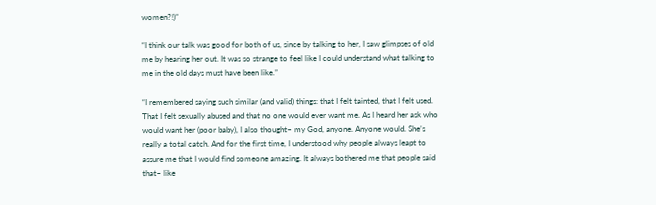women?!)”

“I think our talk was good for both of us, since by talking to her, I saw glimpses of old me by hearing her out. It was so strange to feel like I could understand what talking to me in the old days must have been like.”

“I remembered saying such similar (and valid) things: that I felt tainted, that I felt used. That I felt sexually abused and that no one would ever want me. As I heard her ask who would want her (poor baby), I also thought– my God, anyone. Anyone would. She’s really a total catch. And for the first time, I understood why people always leapt to assure me that I would find someone amazing. It always bothered me that people said that– like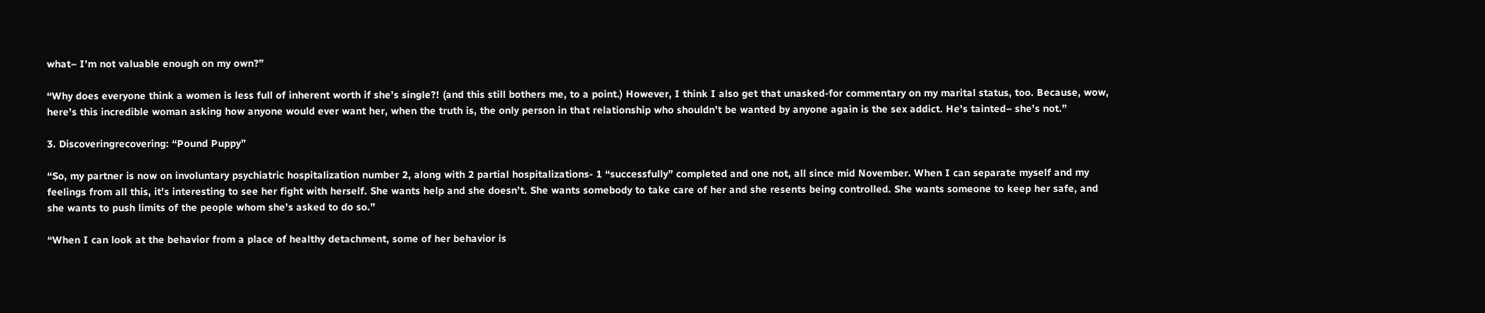what– I’m not valuable enough on my own?”

“Why does everyone think a women is less full of inherent worth if she’s single?! (and this still bothers me, to a point.) However, I think I also get that unasked-for commentary on my marital status, too. Because, wow, here’s this incredible woman asking how anyone would ever want her, when the truth is, the only person in that relationship who shouldn’t be wanted by anyone again is the sex addict. He’s tainted– she’s not.”

3. Discoveringrecovering: “Pound Puppy”

“So, my partner is now on involuntary psychiatric hospitalization number 2, along with 2 partial hospitalizations- 1 “successfully” completed and one not, all since mid November. When I can separate myself and my feelings from all this, it’s interesting to see her fight with herself. She wants help and she doesn’t. She wants somebody to take care of her and she resents being controlled. She wants someone to keep her safe, and she wants to push limits of the people whom she’s asked to do so.”

“When I can look at the behavior from a place of healthy detachment, some of her behavior is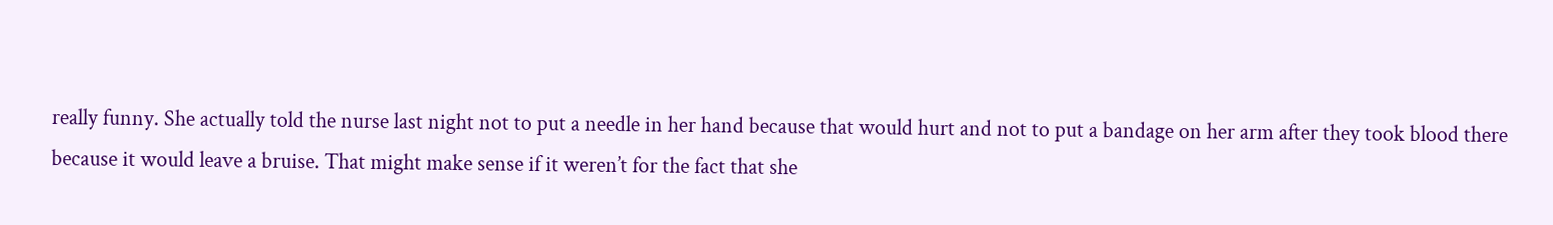really funny. She actually told the nurse last night not to put a needle in her hand because that would hurt and not to put a bandage on her arm after they took blood there because it would leave a bruise. That might make sense if it weren’t for the fact that she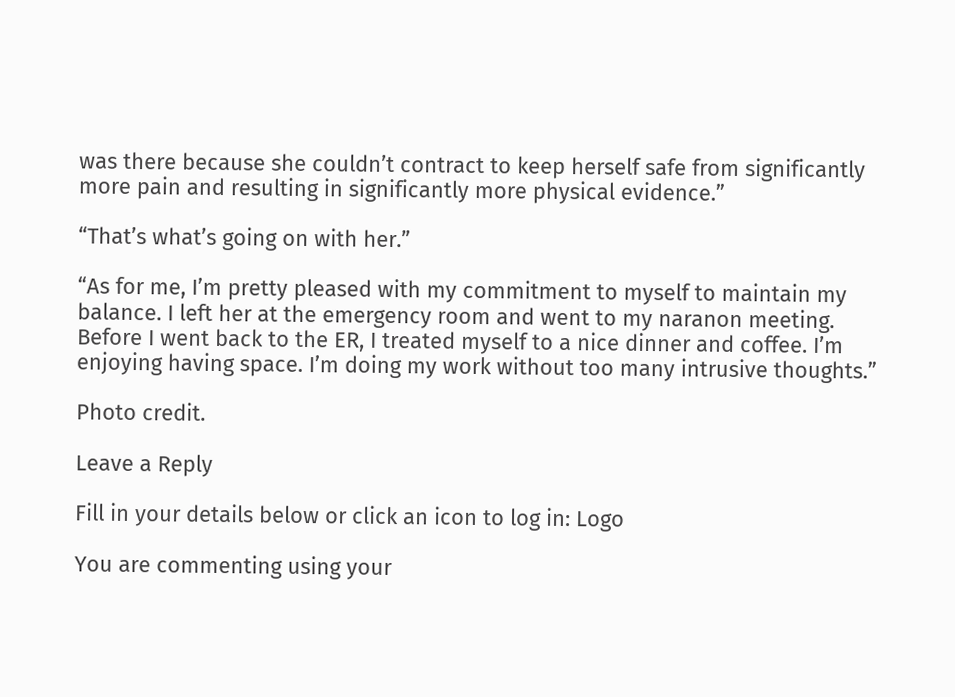was there because she couldn’t contract to keep herself safe from significantly more pain and resulting in significantly more physical evidence.”

“That’s what’s going on with her.”

“As for me, I’m pretty pleased with my commitment to myself to maintain my balance. I left her at the emergency room and went to my naranon meeting. Before I went back to the ER, I treated myself to a nice dinner and coffee. I’m enjoying having space. I’m doing my work without too many intrusive thoughts.”

Photo credit.

Leave a Reply

Fill in your details below or click an icon to log in: Logo

You are commenting using your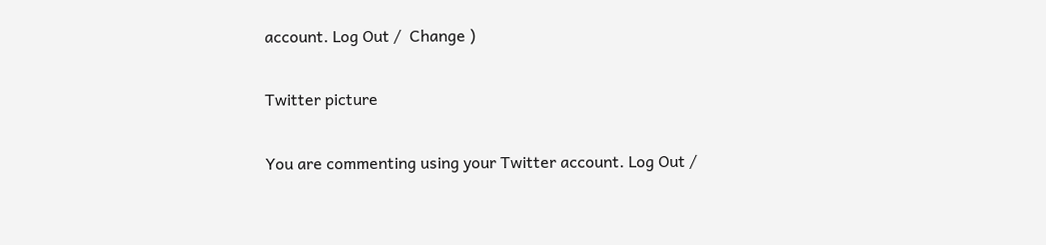account. Log Out /  Change )

Twitter picture

You are commenting using your Twitter account. Log Out /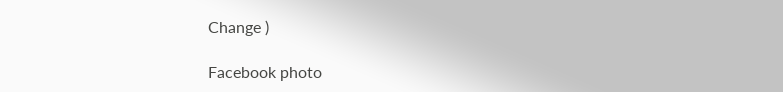Change )

Facebook photo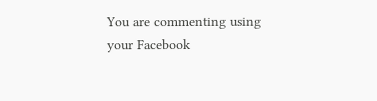You are commenting using your Facebook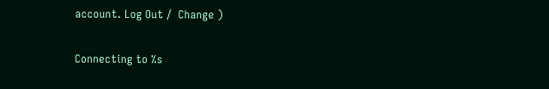account. Log Out /  Change )

Connecting to %s